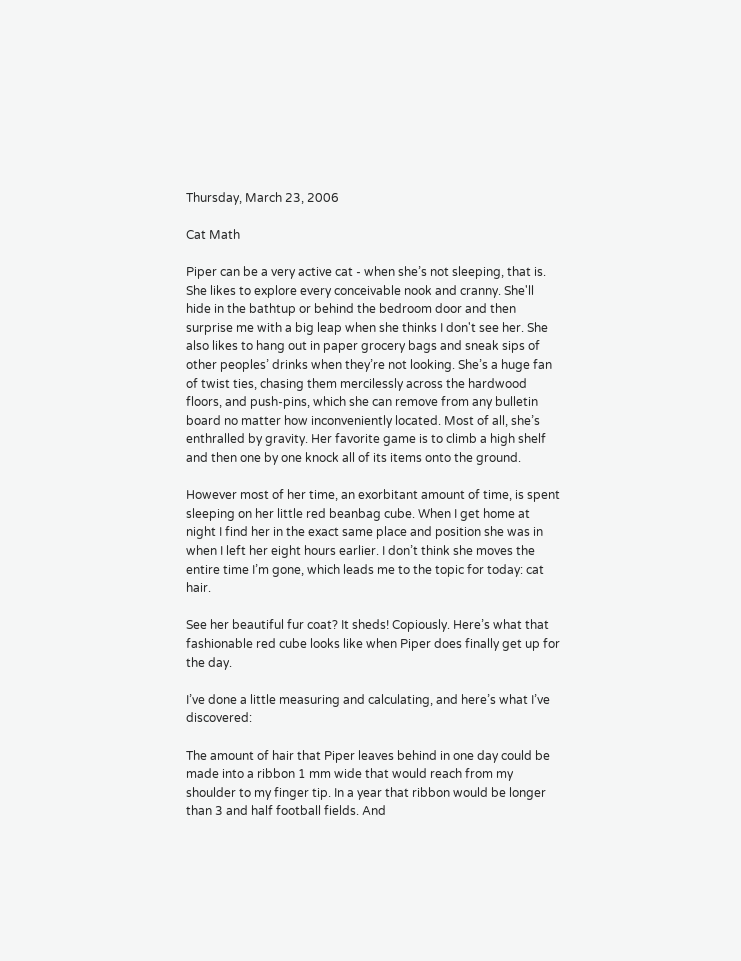Thursday, March 23, 2006

Cat Math

Piper can be a very active cat - when she’s not sleeping, that is. She likes to explore every conceivable nook and cranny. She'll hide in the bathtup or behind the bedroom door and then surprise me with a big leap when she thinks I don't see her. She also likes to hang out in paper grocery bags and sneak sips of other peoples’ drinks when they’re not looking. She’s a huge fan of twist ties, chasing them mercilessly across the hardwood floors, and push-pins, which she can remove from any bulletin board no matter how inconveniently located. Most of all, she’s enthralled by gravity. Her favorite game is to climb a high shelf and then one by one knock all of its items onto the ground.

However most of her time, an exorbitant amount of time, is spent sleeping on her little red beanbag cube. When I get home at night I find her in the exact same place and position she was in when I left her eight hours earlier. I don’t think she moves the entire time I’m gone, which leads me to the topic for today: cat hair.

See her beautiful fur coat? It sheds! Copiously. Here’s what that fashionable red cube looks like when Piper does finally get up for the day.

I’ve done a little measuring and calculating, and here’s what I’ve discovered:

The amount of hair that Piper leaves behind in one day could be made into a ribbon 1 mm wide that would reach from my shoulder to my finger tip. In a year that ribbon would be longer than 3 and half football fields. And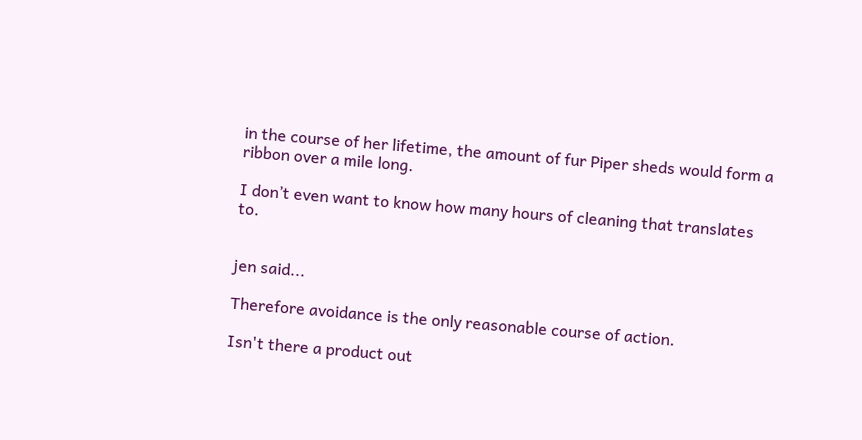in the course of her lifetime, the amount of fur Piper sheds would form a ribbon over a mile long.

I don’t even want to know how many hours of cleaning that translates to.


jen said...

Therefore avoidance is the only reasonable course of action.

Isn't there a product out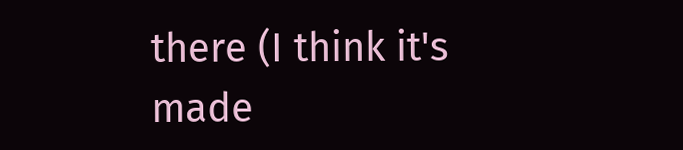there (I think it's made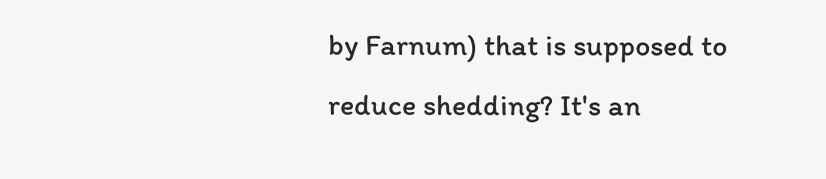by Farnum) that is supposed to reduce shedding? It's an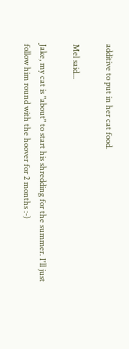additive to put in her cat food.

Mel said...

Jake, my cat is "about" to start his shredding for the summer. I'll just follow him round with the hoover for 2 months :-)